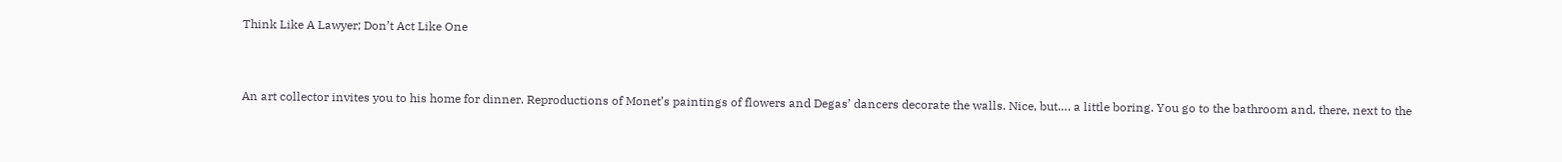Think Like A Lawyer; Don’t Act Like One


An art collector invites you to his home for dinner. Reproductions of Monet’s paintings of flowers and Degas’ dancers decorate the walls. Nice, but…. a little boring. You go to the bathroom and, there, next to the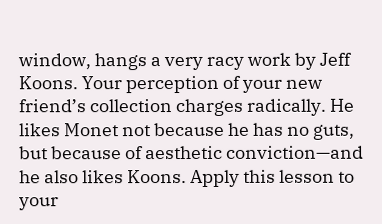window, hangs a very racy work by Jeff Koons. Your perception of your new friend’s collection charges radically. He likes Monet not because he has no guts, but because of aesthetic conviction—and he also likes Koons. Apply this lesson to your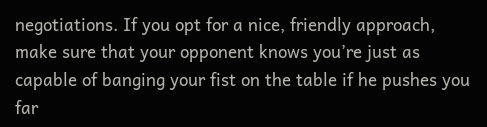negotiations. If you opt for a nice, friendly approach, make sure that your opponent knows you’re just as capable of banging your fist on the table if he pushes you far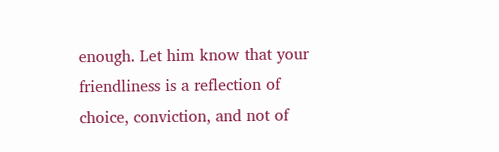enough. Let him know that your friendliness is a reflection of choice, conviction, and not of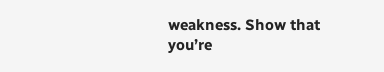weakness. Show that you’re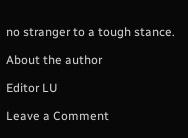no stranger to a tough stance.

About the author

Editor LU

Leave a Comment